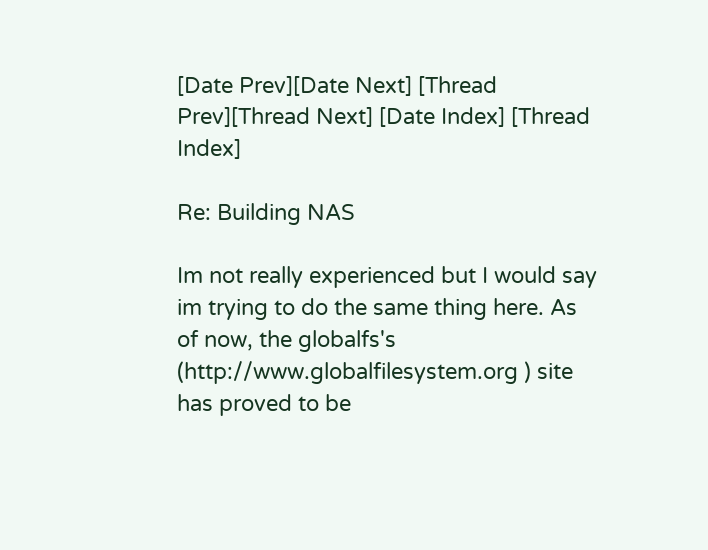[Date Prev][Date Next] [Thread Prev][Thread Next] [Date Index] [Thread Index]

Re: Building NAS

Im not really experienced but I would say im trying to do the same thing here. As of now, the globalfs's (http://www.globalfilesystem.org ) site has proved to be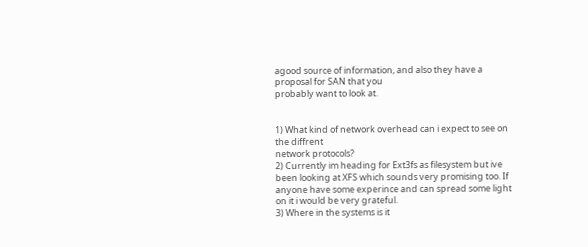agood source of information, and also they have a proposal for SAN that you
probably want to look at.


1) What kind of network overhead can i expect to see on the diffrent
network protocols?
2) Currently im heading for Ext3fs as filesystem but ive been looking at XFS which sounds very promising too. If anyone have some experince and can spread some light on it i would be very grateful.
3) Where in the systems is it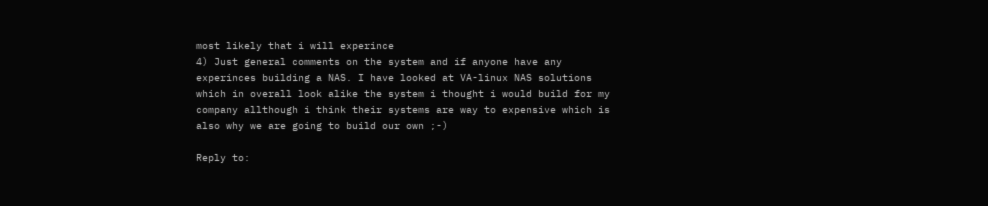most likely that i will experince
4) Just general comments on the system and if anyone have any
experinces building a NAS. I have looked at VA-linux NAS solutions
which in overall look alike the system i thought i would build for my
company allthough i think their systems are way to expensive which is
also why we are going to build our own ;-)

Reply to: